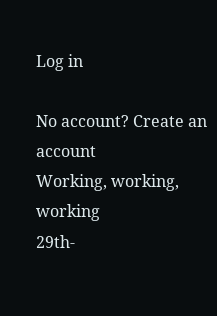Log in

No account? Create an account
Working, working, working
29th-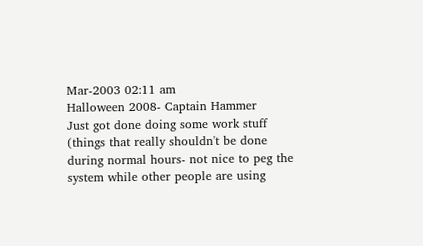Mar-2003 02:11 am
Halloween 2008- Captain Hammer
Just got done doing some work stuff (things that really shouldn't be done during normal hours- not nice to peg the system while other people are using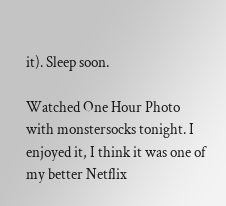it). Sleep soon.

Watched One Hour Photo with monstersocks tonight. I enjoyed it, I think it was one of my better Netflix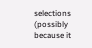selections (possibly because it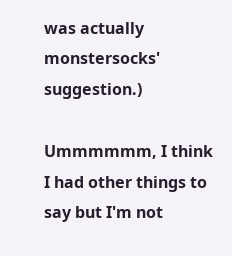was actually monstersocks' suggestion.)

Ummmmmm, I think I had other things to say but I'm not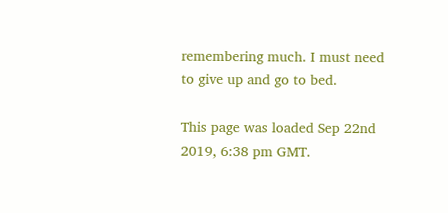remembering much. I must need to give up and go to bed.

This page was loaded Sep 22nd 2019, 6:38 pm GMT.